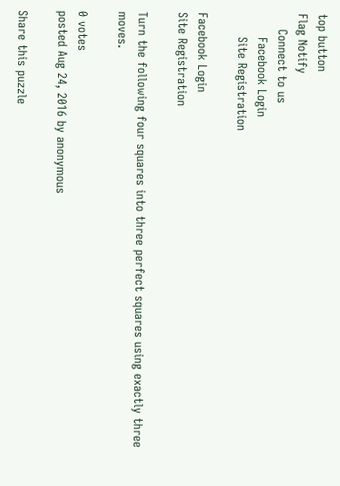top button
Flag Notify
    Connect to us
      Facebook Login
      Site Registration

Facebook Login
Site Registration

Turn the following four squares into three perfect squares using exactly three moves.

0 votes
posted Aug 24, 2016 by anonymous

Share this puzzle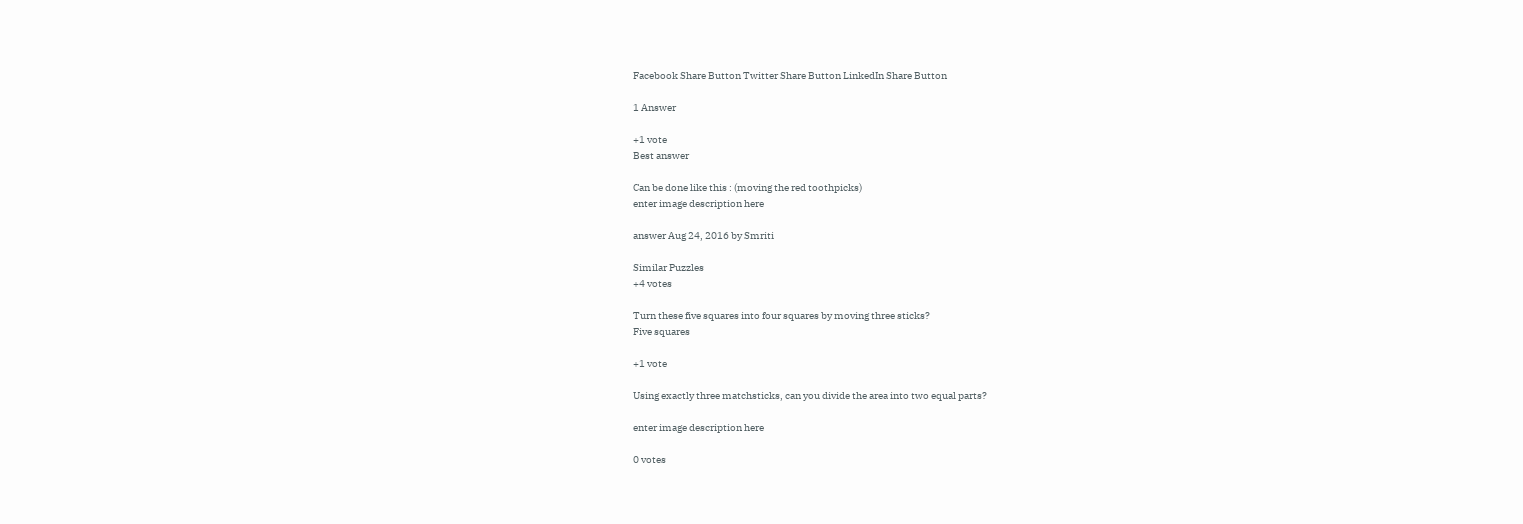Facebook Share Button Twitter Share Button LinkedIn Share Button

1 Answer

+1 vote
Best answer

Can be done like this : (moving the red toothpicks)
enter image description here

answer Aug 24, 2016 by Smriti

Similar Puzzles
+4 votes

Turn these five squares into four squares by moving three sticks?
Five squares

+1 vote

Using exactly three matchsticks, can you divide the area into two equal parts?

enter image description here

0 votes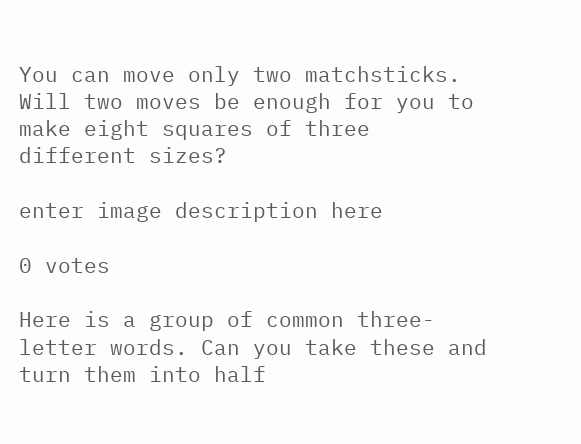You can move only two matchsticks. Will two moves be enough for you to make eight squares of three different sizes?

enter image description here

0 votes

Here is a group of common three-letter words. Can you take these and turn them into half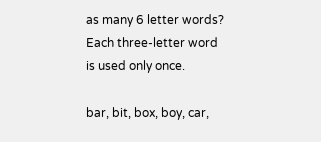as many 6 letter words? Each three-letter word is used only once.

bar, bit, box, boy, car,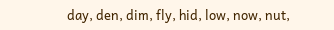day, den, dim, fly, hid, low, now, nut,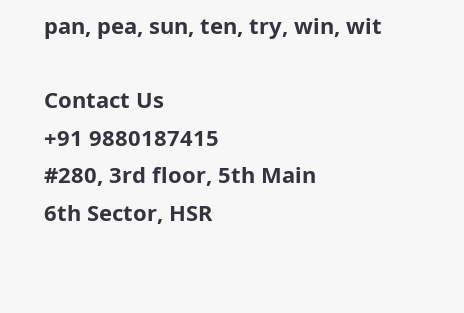pan, pea, sun, ten, try, win, wit

Contact Us
+91 9880187415
#280, 3rd floor, 5th Main
6th Sector, HSR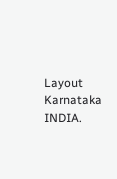Layout
Karnataka INDIA.